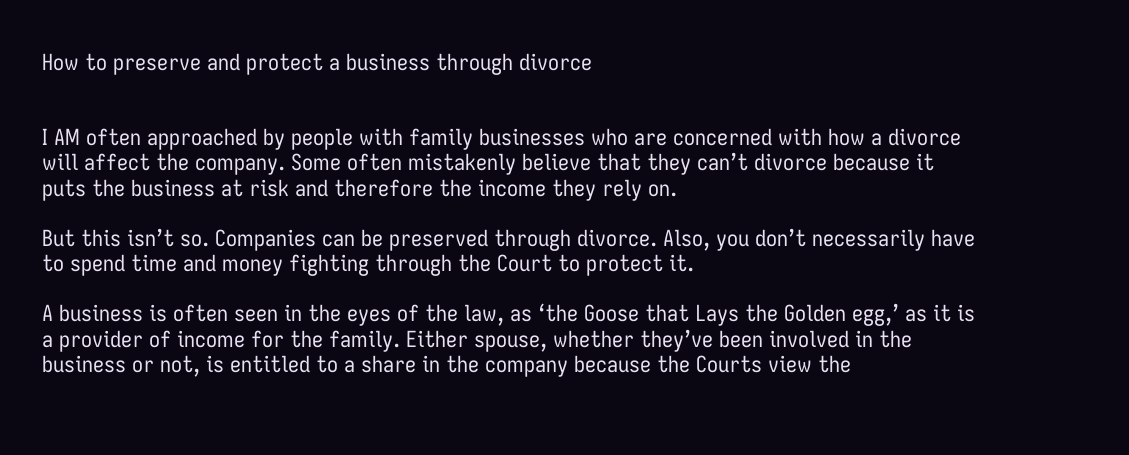How to preserve and protect a business through divorce


I AM often approached by people with family businesses who are concerned with how a divorce will affect the company. Some often mistakenly believe that they can’t divorce because it puts the business at risk and therefore the income they rely on.

But this isn’t so. Companies can be preserved through divorce. Also, you don’t necessarily have to spend time and money fighting through the Court to protect it.

A business is often seen in the eyes of the law, as ‘the Goose that Lays the Golden egg,’ as it is a provider of income for the family. Either spouse, whether they’ve been involved in the business or not, is entitled to a share in the company because the Courts view the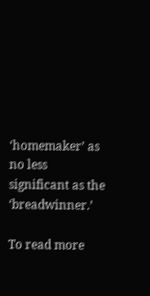‘homemaker’ as no less significant as the ‘breadwinner.’

To read more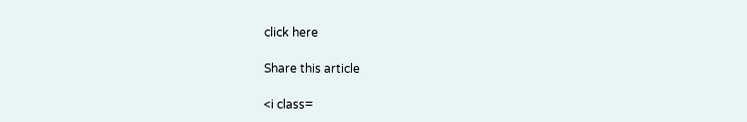click here

Share this article

<i class=